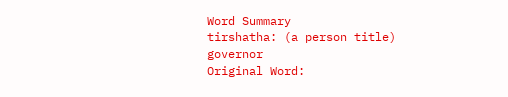Word Summary
tirshatha: (a person title) governor
Original Word: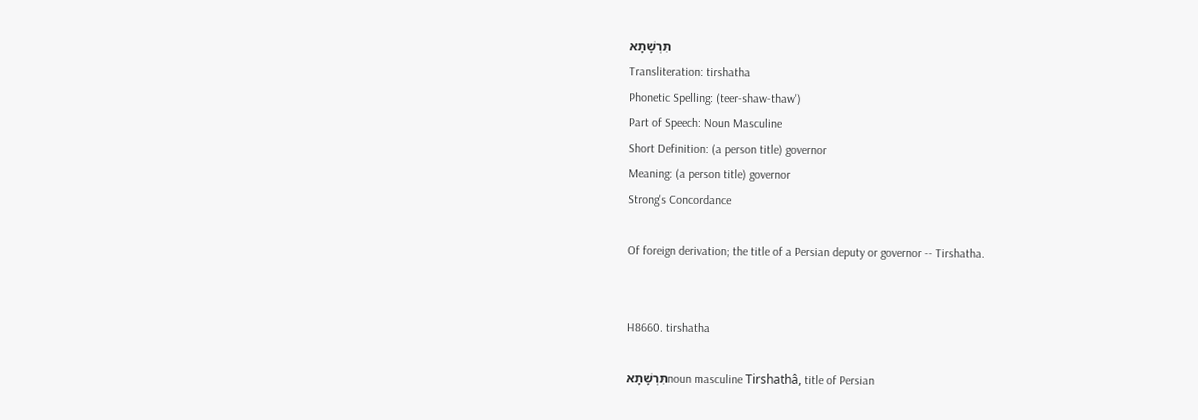תִּרְשָׁתָא
Transliteration: tirshatha
Phonetic Spelling: (teer-shaw-thaw')
Part of Speech: Noun Masculine
Short Definition: (a person title) governor
Meaning: (a person title) governor
Strong's Concordance

Of foreign derivation; the title of a Persian deputy or governor -- Tirshatha.


H8660. tirshatha

תִּרְשָׁתָאnoun masculine Tirshathâ, title of Persian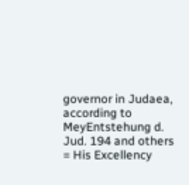governor in Judaea, according to MeyEntstehung d. Jud. 194 and others = His Excellency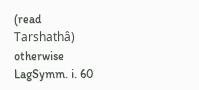(read Tarshathâ) otherwise LagSymm. i. 60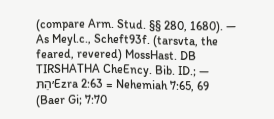(compare Arm. Stud. §§ 280, 1680). — As Meyl.c., Scheft93f. (tarsvta, the feared, revered) MossHast. DB TIRSHATHA CheEncy. Bib. ID.; — ׳הַתּEzra 2:63 = Nehemiah 7:65, 69 (Baer Gi; 7:70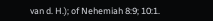van d. H.); of Nehemiah 8:9; 10:1.